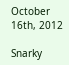October 16th, 2012

Snarky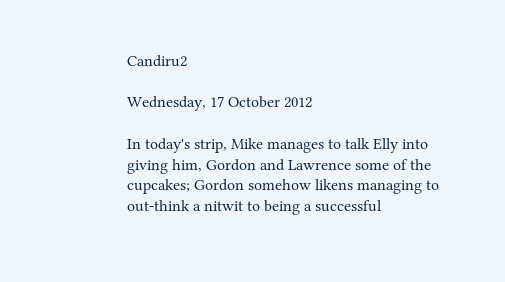Candiru2

Wednesday, 17 October 2012

In today's strip, Mike manages to talk Elly into giving him, Gordon and Lawrence some of the cupcakes; Gordon somehow likens managing to out-think a nitwit to being a successful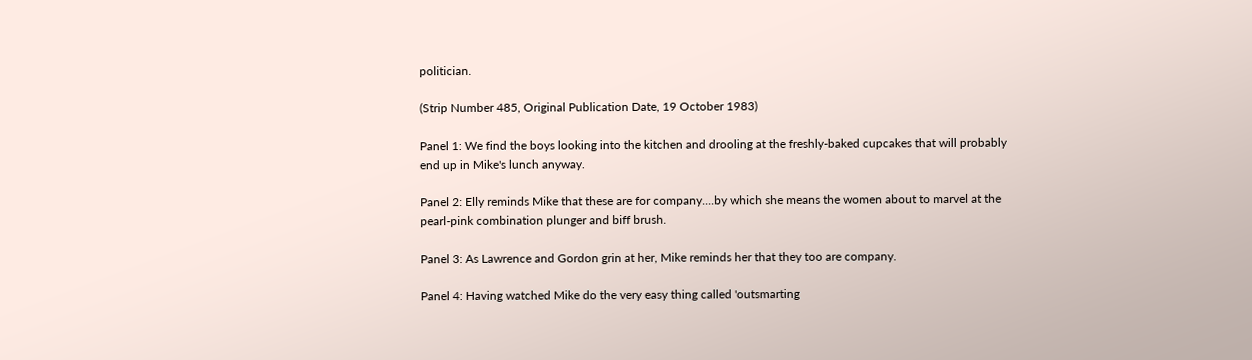politician.

(Strip Number 485, Original Publication Date, 19 October 1983)

Panel 1: We find the boys looking into the kitchen and drooling at the freshly-baked cupcakes that will probably end up in Mike's lunch anyway.

Panel 2: Elly reminds Mike that these are for company....by which she means the women about to marvel at the pearl-pink combination plunger and biff brush.

Panel 3: As Lawrence and Gordon grin at her, Mike reminds her that they too are company.

Panel 4: Having watched Mike do the very easy thing called 'outsmarting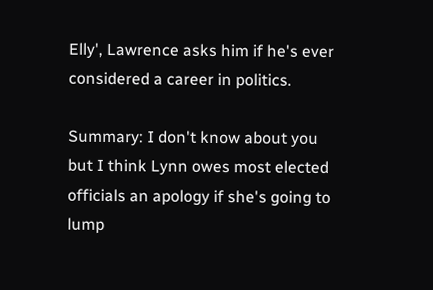Elly', Lawrence asks him if he's ever considered a career in politics.

Summary: I don't know about you but I think Lynn owes most elected officials an apology if she's going to lump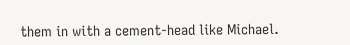them in with a cement-head like Michael.